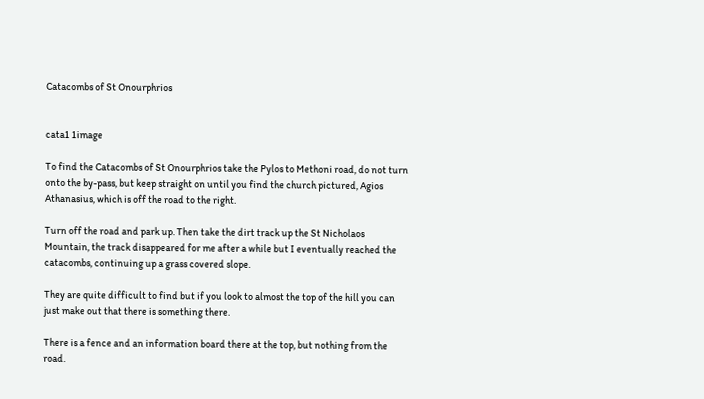Catacombs of St Onourphrios


cata1 1image

To find the Catacombs of St Onourphrios take the Pylos to Methoni road, do not turn onto the by-pass, but keep straight on until you find the church pictured, Agios Athanasius, which is off the road to the right.

Turn off the road and park up. Then take the dirt track up the St Nicholaos Mountain, the track disappeared for me after a while but I eventually reached the catacombs, continuing up a grass covered slope.

They are quite difficult to find but if you look to almost the top of the hill you can just make out that there is something there.

There is a fence and an information board there at the top, but nothing from the road.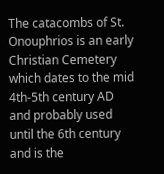The catacombs of St. Onouphrios is an early Christian Cemetery which dates to the mid 4th-5th century AD and probably used until the 6th century and is the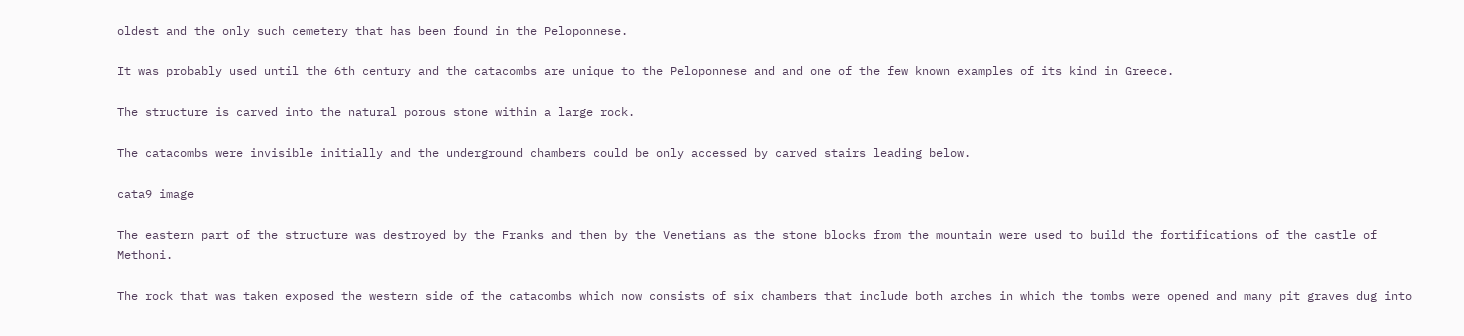oldest and the only such cemetery that has been found in the Peloponnese.

It was probably used until the 6th century and the catacombs are unique to the Peloponnese and and one of the few known examples of its kind in Greece.

The structure is carved into the natural porous stone within a large rock.

The catacombs were invisible initially and the underground chambers could be only accessed by carved stairs leading below.

cata9 image

The eastern part of the structure was destroyed by the Franks and then by the Venetians as the stone blocks from the mountain were used to build the fortifications of the castle of Methoni.

The rock that was taken exposed the western side of the catacombs which now consists of six chambers that include both arches in which the tombs were opened and many pit graves dug into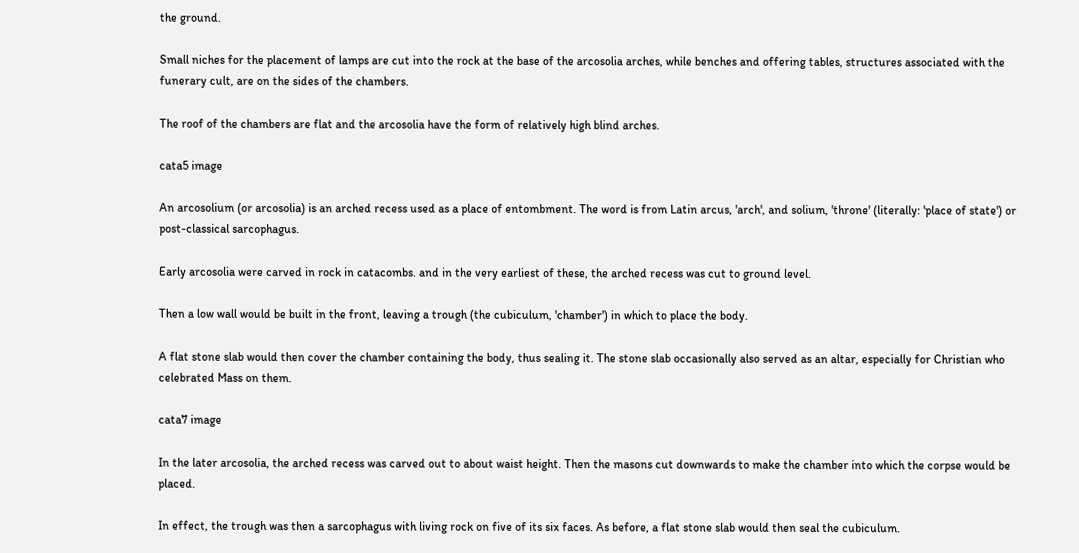the ground.

Small niches for the placement of lamps are cut into the rock at the base of the arcosolia arches, while benches and offering tables, structures associated with the funerary cult, are on the sides of the chambers.

The roof of the chambers are flat and the arcosolia have the form of relatively high blind arches.

cata5 image

An arcosolium (or arcosolia) is an arched recess used as a place of entombment. The word is from Latin arcus, 'arch', and solium, 'throne' (literally: 'place of state') or post-classical sarcophagus.

Early arcosolia were carved in rock in catacombs. and in the very earliest of these, the arched recess was cut to ground level.

Then a low wall would be built in the front, leaving a trough (the cubiculum, 'chamber') in which to place the body.

A flat stone slab would then cover the chamber containing the body, thus sealing it. The stone slab occasionally also served as an altar, especially for Christian who celebrated Mass on them.

cata7 image

In the later arcosolia, the arched recess was carved out to about waist height. Then the masons cut downwards to make the chamber into which the corpse would be placed.

In effect, the trough was then a sarcophagus with living rock on five of its six faces. As before, a flat stone slab would then seal the cubiculum.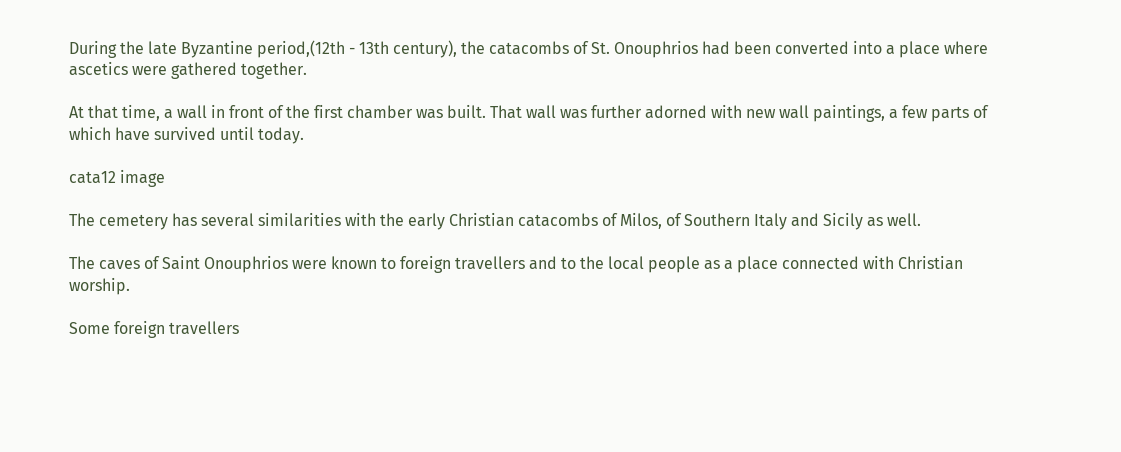During the late Byzantine period,(12th - 13th century), the catacombs of St. Onouphrios had been converted into a place where ascetics were gathered together.

At that time, a wall in front of the first chamber was built. That wall was further adorned with new wall paintings, a few parts of which have survived until today.

cata12 image

The cemetery has several similarities with the early Christian catacombs of Milos, of Southern Italy and Sicily as well.

The caves of Saint Onouphrios were known to foreign travellers and to the local people as a place connected with Christian worship.

Some foreign travellers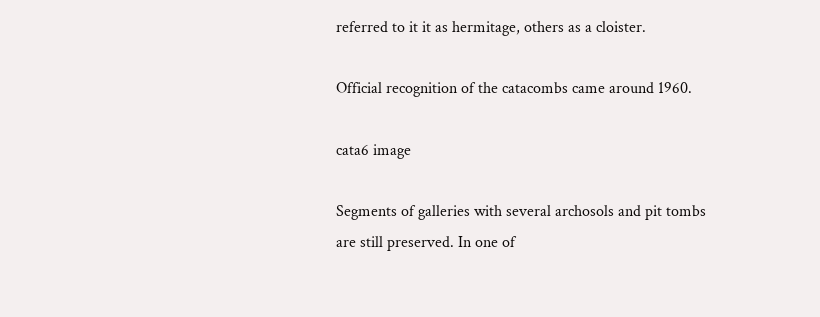referred to it it as hermitage, others as a cloister.

Official recognition of the catacombs came around 1960.

cata6 image

Segments of galleries with several archosols and pit tombs are still preserved. In one of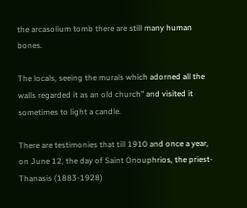the arcasolium tomb there are still many human bones.

The locals, seeing the murals which adorned all the walls regarded it as an old church" and visited it sometimes to light a candle.

There are testimonies that till 1910 and once a year, on June 12, the day of Saint Onouphrios, the priest-Thanasis (1883-1928)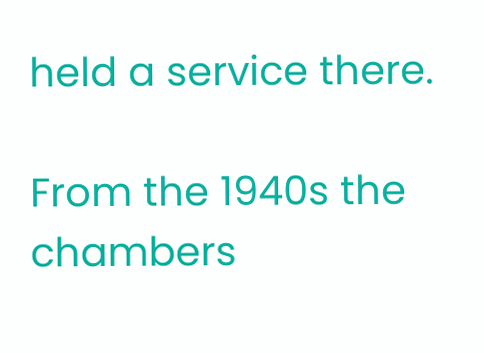held a service there.

From the 1940s the chambers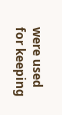were used for keeping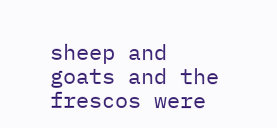sheep and goats and the frescos were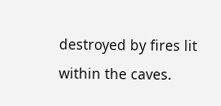destroyed by fires lit within the caves.